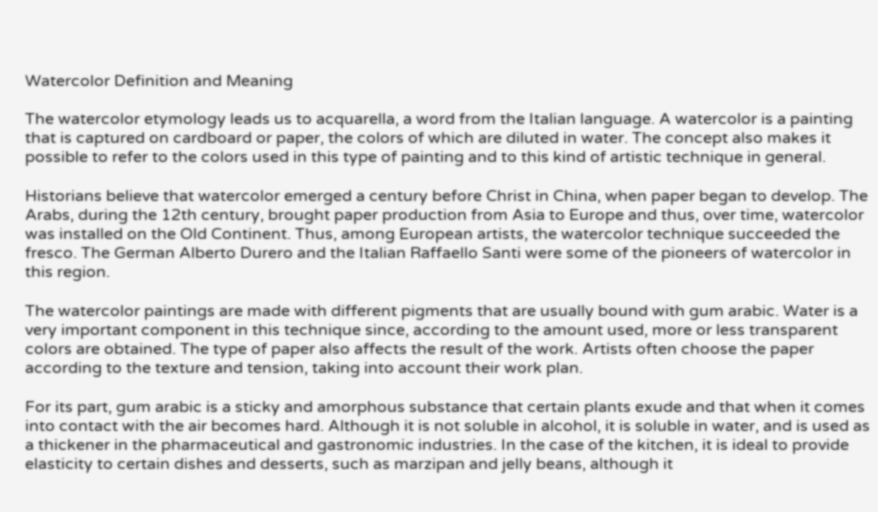Watercolor Definition and Meaning

The watercolor etymology leads us to acquarella, a word from the Italian language. A watercolor is a painting that is captured on cardboard or paper, the colors of which are diluted in water. The concept also makes it possible to refer to the colors used in this type of painting and to this kind of artistic technique in general.

Historians believe that watercolor emerged a century before Christ in China, when paper began to develop. The Arabs, during the 12th century, brought paper production from Asia to Europe and thus, over time, watercolor was installed on the Old Continent. Thus, among European artists, the watercolor technique succeeded the fresco. The German Alberto Durero and the Italian Raffaello Santi were some of the pioneers of watercolor in this region.

The watercolor paintings are made with different pigments that are usually bound with gum arabic. Water is a very important component in this technique since, according to the amount used, more or less transparent colors are obtained. The type of paper also affects the result of the work. Artists often choose the paper according to the texture and tension, taking into account their work plan.

For its part, gum arabic is a sticky and amorphous substance that certain plants exude and that when it comes into contact with the air becomes hard. Although it is not soluble in alcohol, it is soluble in water, and is used as a thickener in the pharmaceutical and gastronomic industries. In the case of the kitchen, it is ideal to provide elasticity to certain dishes and desserts, such as marzipan and jelly beans, although it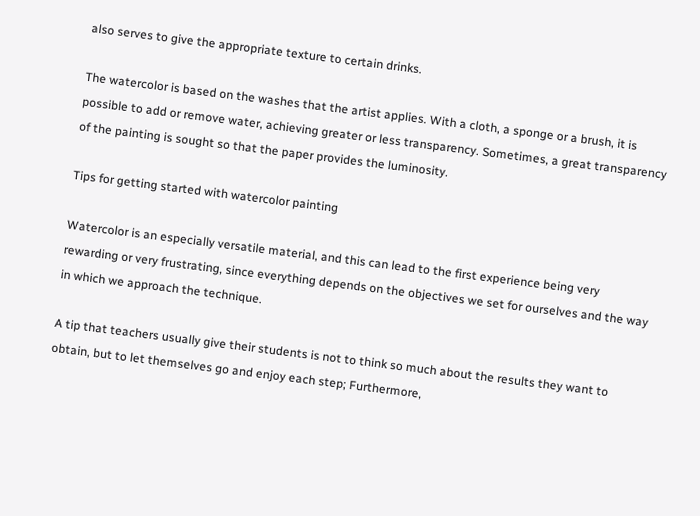also serves to give the appropriate texture to certain drinks.

The watercolor is based on the washes that the artist applies. With a cloth, a sponge or a brush, it is possible to add or remove water, achieving greater or less transparency. Sometimes, a great transparency of the painting is sought so that the paper provides the luminosity.

Tips for getting started with watercolor painting

Watercolor is an especially versatile material, and this can lead to the first experience being very rewarding or very frustrating, since everything depends on the objectives we set for ourselves and the way in which we approach the technique.

A tip that teachers usually give their students is not to think so much about the results they want to obtain, but to let themselves go and enjoy each step; Furthermore,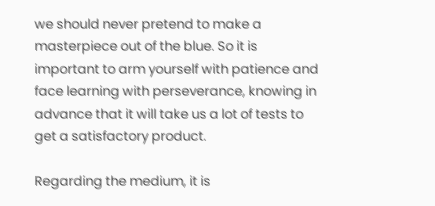we should never pretend to make a masterpiece out of the blue. So it is important to arm yourself with patience and face learning with perseverance, knowing in advance that it will take us a lot of tests to get a satisfactory product.

Regarding the medium, it is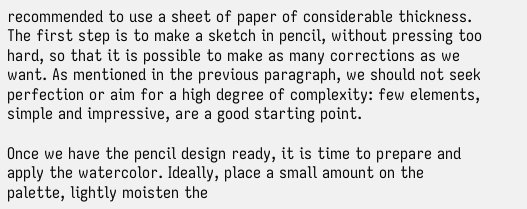recommended to use a sheet of paper of considerable thickness. The first step is to make a sketch in pencil, without pressing too hard, so that it is possible to make as many corrections as we want. As mentioned in the previous paragraph, we should not seek perfection or aim for a high degree of complexity: few elements, simple and impressive, are a good starting point.

Once we have the pencil design ready, it is time to prepare and apply the watercolor. Ideally, place a small amount on the palette, lightly moisten the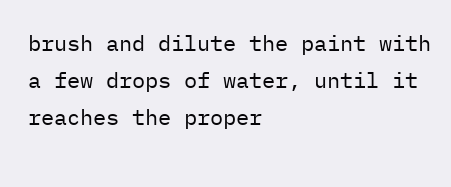brush and dilute the paint with a few drops of water, until it reaches the proper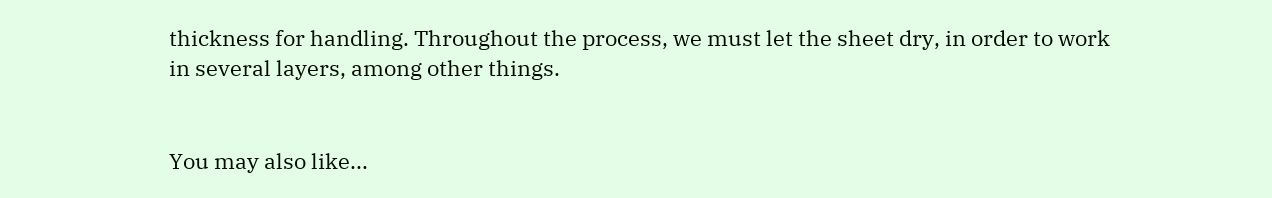thickness for handling. Throughout the process, we must let the sheet dry, in order to work in several layers, among other things.


You may also like...